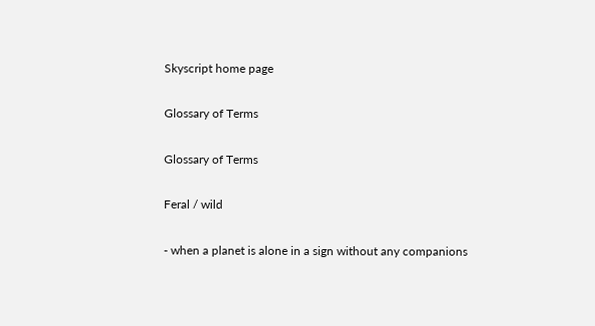Skyscript home page

Glossary of Terms

Glossary of Terms

Feral / wild

- when a planet is alone in a sign without any companions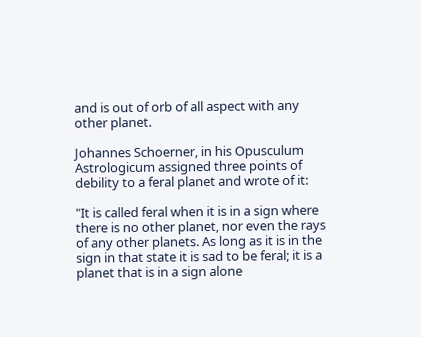and is out of orb of all aspect with any other planet.

Johannes Schoerner, in his Opusculum Astrologicum assigned three points of debility to a feral planet and wrote of it:

"It is called feral when it is in a sign where there is no other planet, nor even the rays of any other planets. As long as it is in the sign in that state it is sad to be feral; it is a planet that is in a sign alone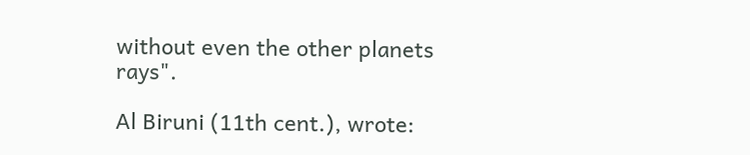without even the other planets rays".

Al Biruni (11th cent.), wrote: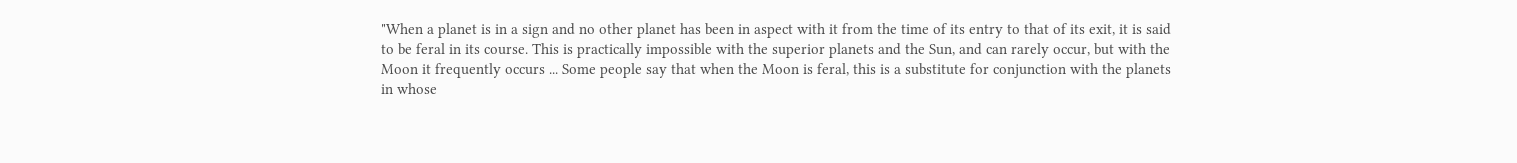"When a planet is in a sign and no other planet has been in aspect with it from the time of its entry to that of its exit, it is said to be feral in its course. This is practically impossible with the superior planets and the Sun, and can rarely occur, but with the Moon it frequently occurs ... Some people say that when the Moon is feral, this is a substitute for conjunction with the planets in whose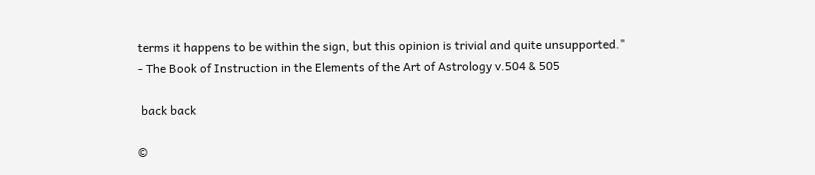terms it happens to be within the sign, but this opinion is trivial and quite unsupported."
- The Book of Instruction in the Elements of the Art of Astrology v.504 & 505

 back back

©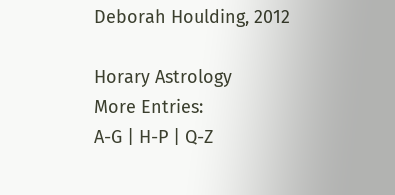Deborah Houlding, 2012

Horary Astrology
More Entries:
A-G | H-P | Q-Z